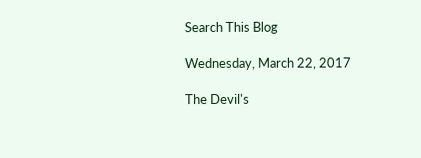Search This Blog

Wednesday, March 22, 2017

The Devil's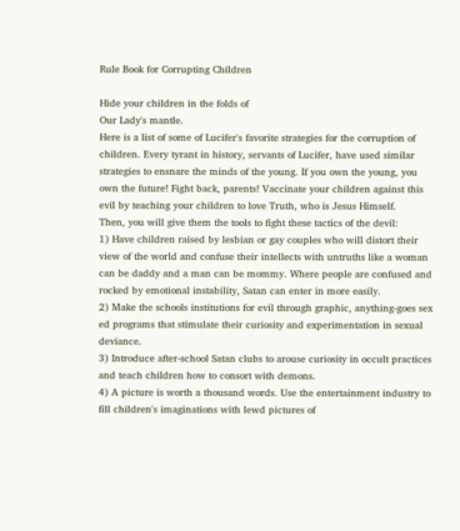Rule Book for Corrupting Children

Hide your children in the folds of
Our Lady's mantle.
Here is a list of some of Lucifer's favorite strategies for the corruption of children. Every tyrant in history, servants of Lucifer, have used similar strategies to ensnare the minds of the young. If you own the young, you own the future! Fight back, parents! Vaccinate your children against this evil by teaching your children to love Truth, who is Jesus Himself.
Then, you will give them the tools to fight these tactics of the devil:
1) Have children raised by lesbian or gay couples who will distort their view of the world and confuse their intellects with untruths like a woman can be daddy and a man can be mommy. Where people are confused and rocked by emotional instability, Satan can enter in more easily.
2) Make the schools institutions for evil through graphic, anything-goes sex ed programs that stimulate their curiosity and experimentation in sexual deviance.
3) Introduce after-school Satan clubs to arouse curiosity in occult practices and teach children how to consort with demons.
4) A picture is worth a thousand words. Use the entertainment industry to fill children's imaginations with lewd pictures of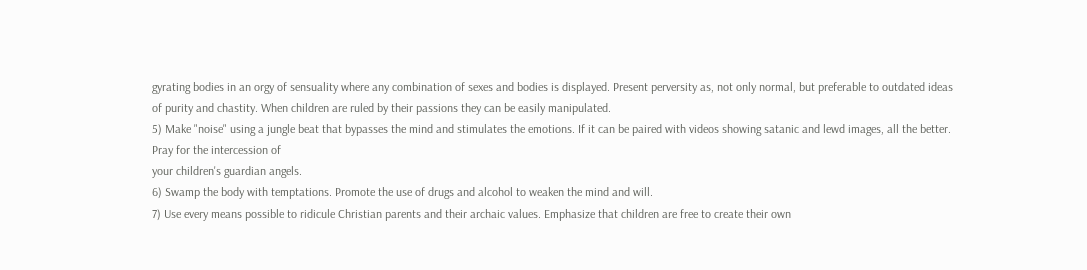gyrating bodies in an orgy of sensuality where any combination of sexes and bodies is displayed. Present perversity as, not only normal, but preferable to outdated ideas of purity and chastity. When children are ruled by their passions they can be easily manipulated.
5) Make "noise" using a jungle beat that bypasses the mind and stimulates the emotions. If it can be paired with videos showing satanic and lewd images, all the better.
Pray for the intercession of
your children's guardian angels.
6) Swamp the body with temptations. Promote the use of drugs and alcohol to weaken the mind and will.
7) Use every means possible to ridicule Christian parents and their archaic values. Emphasize that children are free to create their own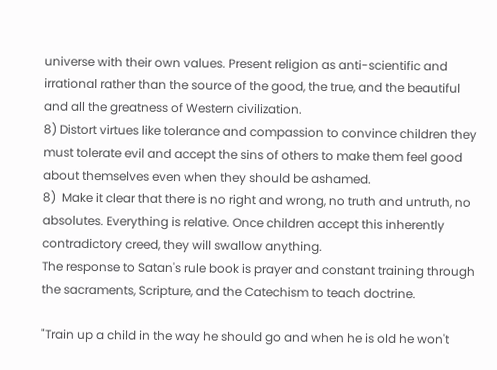universe with their own values. Present religion as anti-scientific and irrational rather than the source of the good, the true, and the beautiful and all the greatness of Western civilization.
8) Distort virtues like tolerance and compassion to convince children they must tolerate evil and accept the sins of others to make them feel good about themselves even when they should be ashamed.
8)  Make it clear that there is no right and wrong, no truth and untruth, no absolutes. Everything is relative. Once children accept this inherently contradictory creed, they will swallow anything.
The response to Satan's rule book is prayer and constant training through the sacraments, Scripture, and the Catechism to teach doctrine.

"Train up a child in the way he should go and when he is old he won't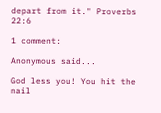depart from it." Proverbs 22:6

1 comment:

Anonymous said...

God less you! You hit the nail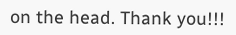on the head. Thank you!!!